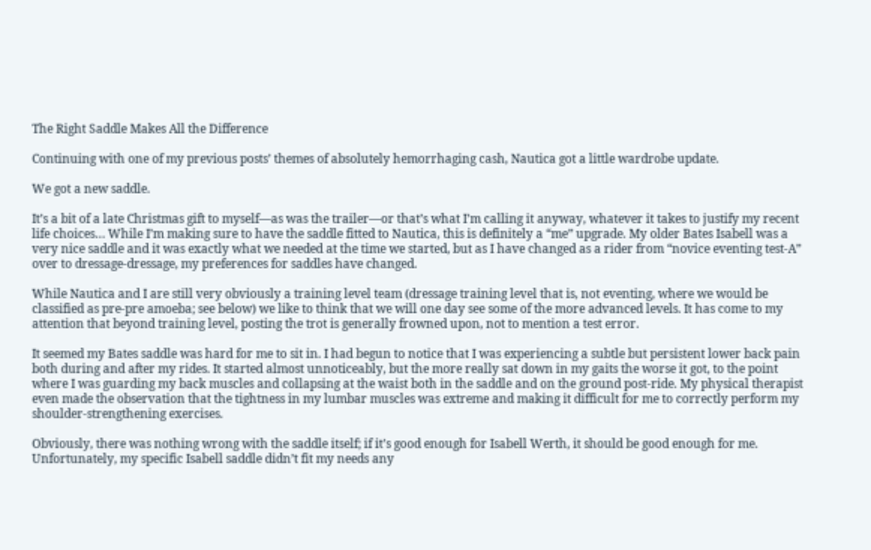The Right Saddle Makes All the Difference

Continuing with one of my previous posts’ themes of absolutely hemorrhaging cash, Nautica got a little wardrobe update.

We got a new saddle.

It’s a bit of a late Christmas gift to myself—as was the trailer—or that’s what I’m calling it anyway, whatever it takes to justify my recent life choices… While I’m making sure to have the saddle fitted to Nautica, this is definitely a “me” upgrade. My older Bates Isabell was a very nice saddle and it was exactly what we needed at the time we started, but as I have changed as a rider from “novice eventing test-A” over to dressage-dressage, my preferences for saddles have changed.

While Nautica and I are still very obviously a training level team (dressage training level that is, not eventing, where we would be classified as pre-pre amoeba; see below) we like to think that we will one day see some of the more advanced levels. It has come to my attention that beyond training level, posting the trot is generally frowned upon, not to mention a test error.

It seemed my Bates saddle was hard for me to sit in. I had begun to notice that I was experiencing a subtle but persistent lower back pain both during and after my rides. It started almost unnoticeably, but the more really sat down in my gaits the worse it got, to the point where I was guarding my back muscles and collapsing at the waist both in the saddle and on the ground post-ride. My physical therapist even made the observation that the tightness in my lumbar muscles was extreme and making it difficult for me to correctly perform my shoulder-strengthening exercises.

Obviously, there was nothing wrong with the saddle itself; if it’s good enough for Isabell Werth, it should be good enough for me. Unfortunately, my specific Isabell saddle didn’t fit my needs any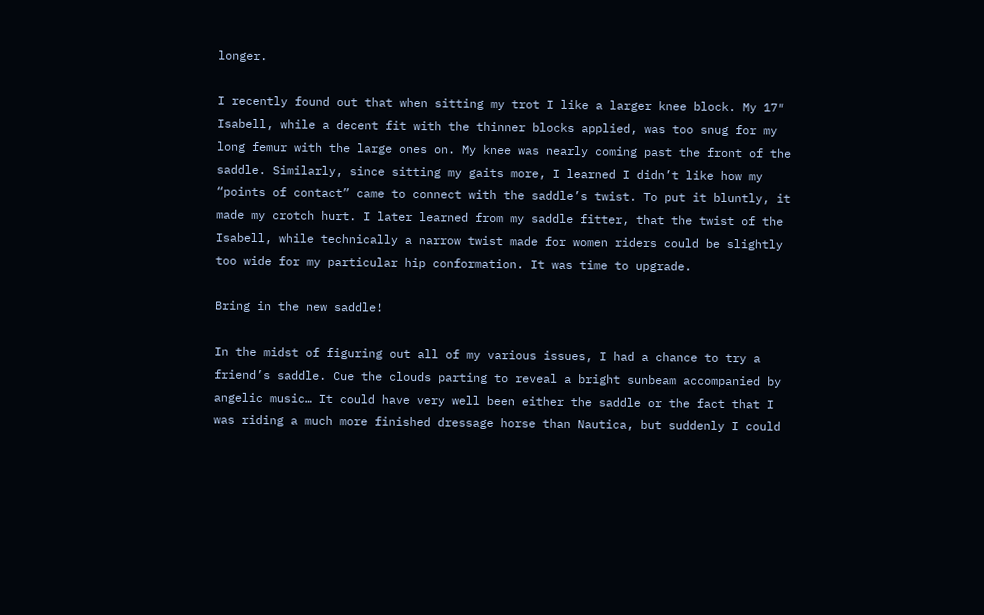longer.

I recently found out that when sitting my trot I like a larger knee block. My 17″ Isabell, while a decent fit with the thinner blocks applied, was too snug for my long femur with the large ones on. My knee was nearly coming past the front of the saddle. Similarly, since sitting my gaits more, I learned I didn’t like how my “points of contact” came to connect with the saddle’s twist. To put it bluntly, it made my crotch hurt. I later learned from my saddle fitter, that the twist of the Isabell, while technically a narrow twist made for women riders could be slightly too wide for my particular hip conformation. It was time to upgrade.

Bring in the new saddle!

In the midst of figuring out all of my various issues, I had a chance to try a friend’s saddle. Cue the clouds parting to reveal a bright sunbeam accompanied by angelic music… It could have very well been either the saddle or the fact that I was riding a much more finished dressage horse than Nautica, but suddenly I could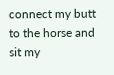connect my butt to the horse and sit my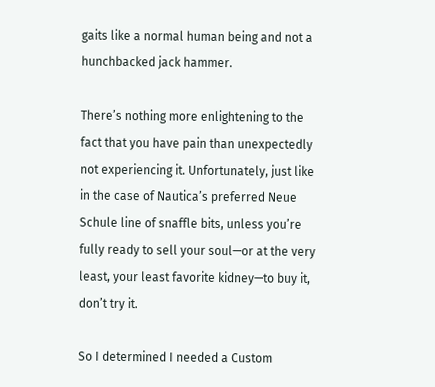gaits like a normal human being and not a hunchbacked jack hammer.

There’s nothing more enlightening to the fact that you have pain than unexpectedly not experiencing it. Unfortunately, just like in the case of Nautica’s preferred Neue Schule line of snaffle bits, unless you’re fully ready to sell your soul—or at the very least, your least favorite kidney—to buy it, don’t try it.

So I determined I needed a Custom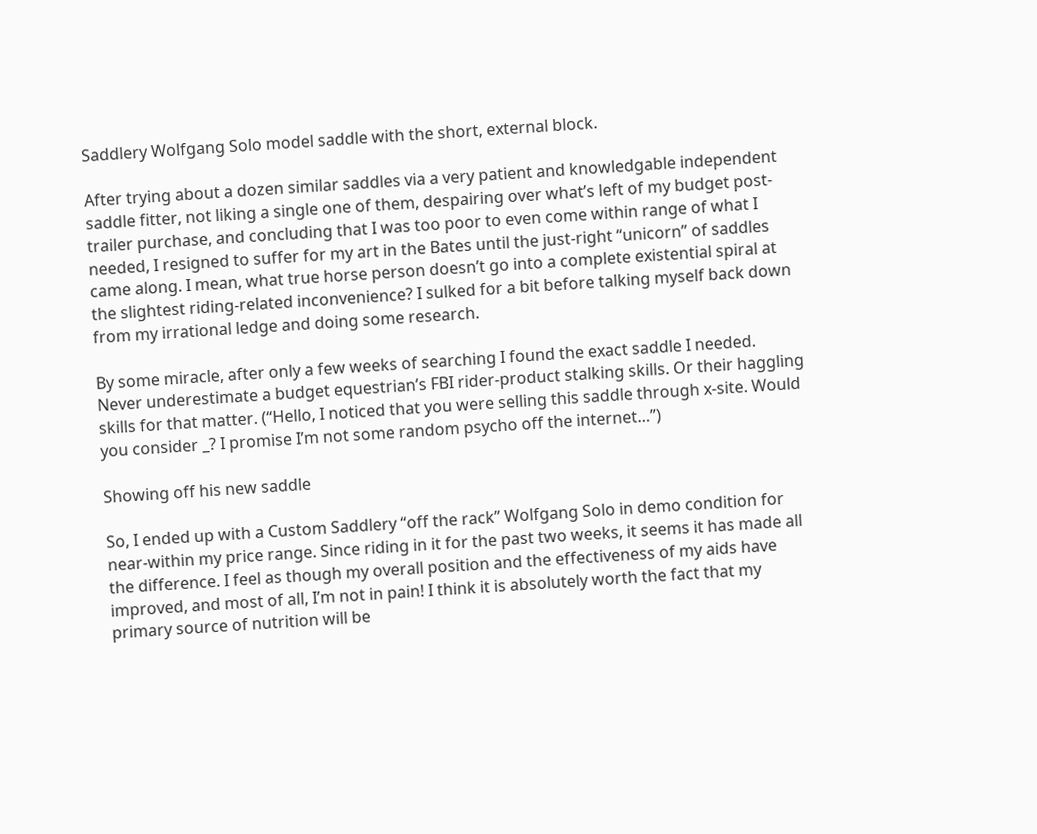Saddlery Wolfgang Solo model saddle with the short, external block.

After trying about a dozen similar saddles via a very patient and knowledgable independent saddle fitter, not liking a single one of them, despairing over what’s left of my budget post-trailer purchase, and concluding that I was too poor to even come within range of what I needed, I resigned to suffer for my art in the Bates until the just-right “unicorn” of saddles came along. I mean, what true horse person doesn’t go into a complete existential spiral at the slightest riding-related inconvenience? I sulked for a bit before talking myself back down from my irrational ledge and doing some research.

By some miracle, after only a few weeks of searching I found the exact saddle I needed. Never underestimate a budget equestrian’s FBI rider-product stalking skills. Or their haggling skills for that matter. (“Hello, I noticed that you were selling this saddle through x-site. Would you consider _? I promise I’m not some random psycho off the internet…”)

Showing off his new saddle

So, I ended up with a Custom Saddlery “off the rack” Wolfgang Solo in demo condition for near-within my price range. Since riding in it for the past two weeks, it seems it has made all the difference. I feel as though my overall position and the effectiveness of my aids have improved, and most of all, I’m not in pain! I think it is absolutely worth the fact that my primary source of nutrition will be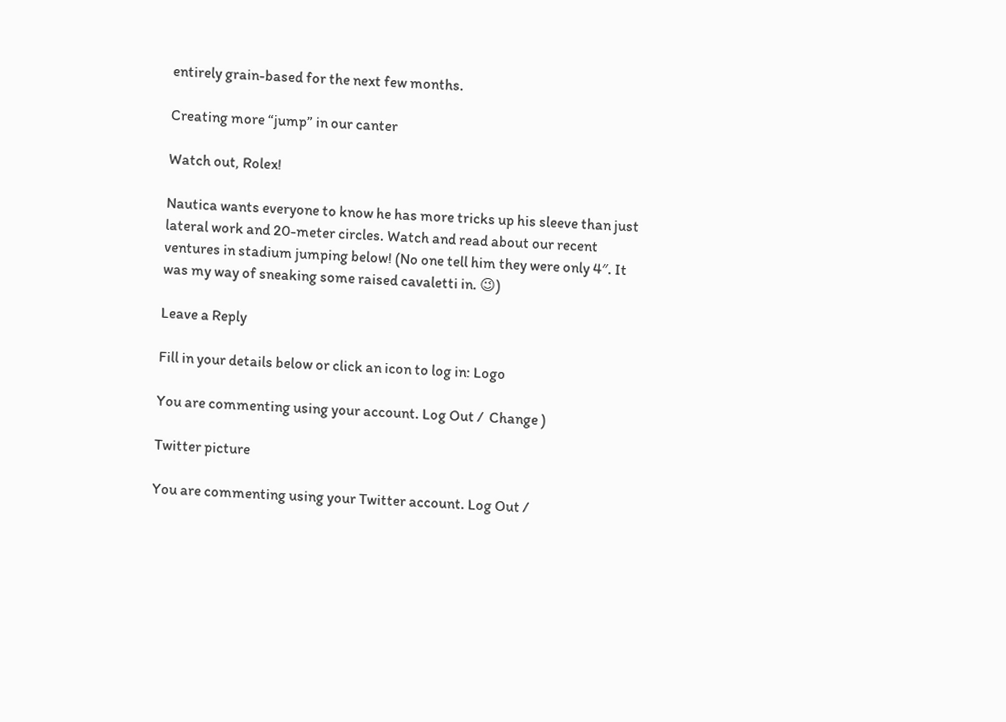entirely grain-based for the next few months.

Creating more “jump” in our canter

Watch out, Rolex!

Nautica wants everyone to know he has more tricks up his sleeve than just lateral work and 20-meter circles. Watch and read about our recent ventures in stadium jumping below! (No one tell him they were only 4″. It was my way of sneaking some raised cavaletti in. 😉)

Leave a Reply

Fill in your details below or click an icon to log in: Logo

You are commenting using your account. Log Out /  Change )

Twitter picture

You are commenting using your Twitter account. Log Out /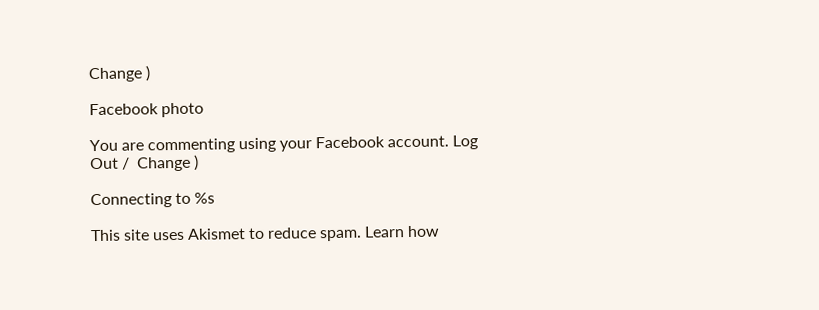Change )

Facebook photo

You are commenting using your Facebook account. Log Out /  Change )

Connecting to %s

This site uses Akismet to reduce spam. Learn how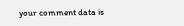your comment data is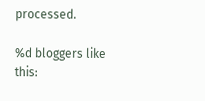processed.

%d bloggers like this: